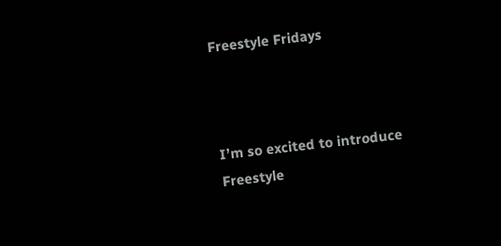Freestyle Fridays



I’m so excited to introduce Freestyle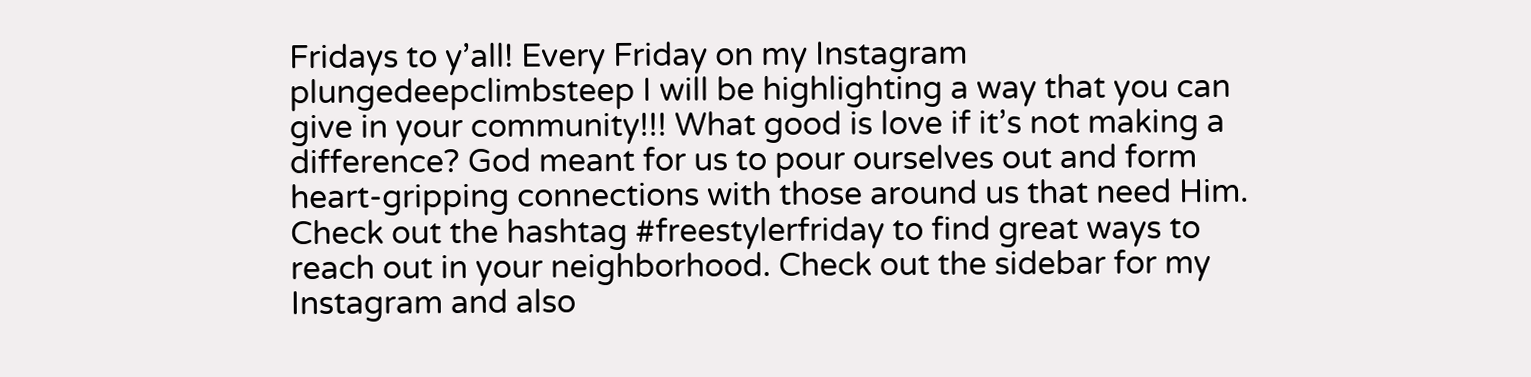Fridays to y’all! Every Friday on my Instagram plungedeepclimbsteep I will be highlighting a way that you can give in your community!!! What good is love if it’s not making a difference? God meant for us to pour ourselves out and form heart-gripping connections with those around us that need Him. Check out the hashtag #freestylerfriday to find great ways to reach out in your neighborhood. Check out the sidebar for my Instagram and also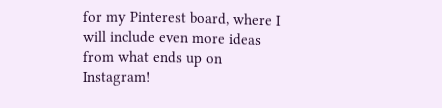for my Pinterest board, where I will include even more ideas from what ends up on Instagram!